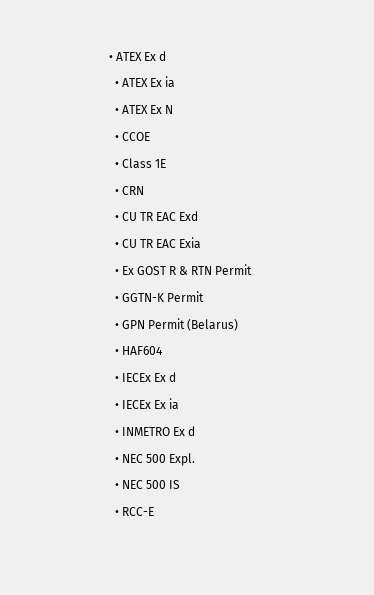• ATEX Ex d
  • ATEX Ex ia
  • ATEX Ex N
  • CCOE
  • Class 1E
  • CRN
  • CU TR EAC Exd
  • CU TR EAC Exia
  • Ex GOST R & RTN Permit
  • GGTN-K Permit
  • GPN Permit (Belarus)
  • HAF604
  • IECEx Ex d
  • IECEx Ex ia
  • INMETRO Ex d
  • NEC 500 Expl.
  • NEC 500 IS
  • RCC-E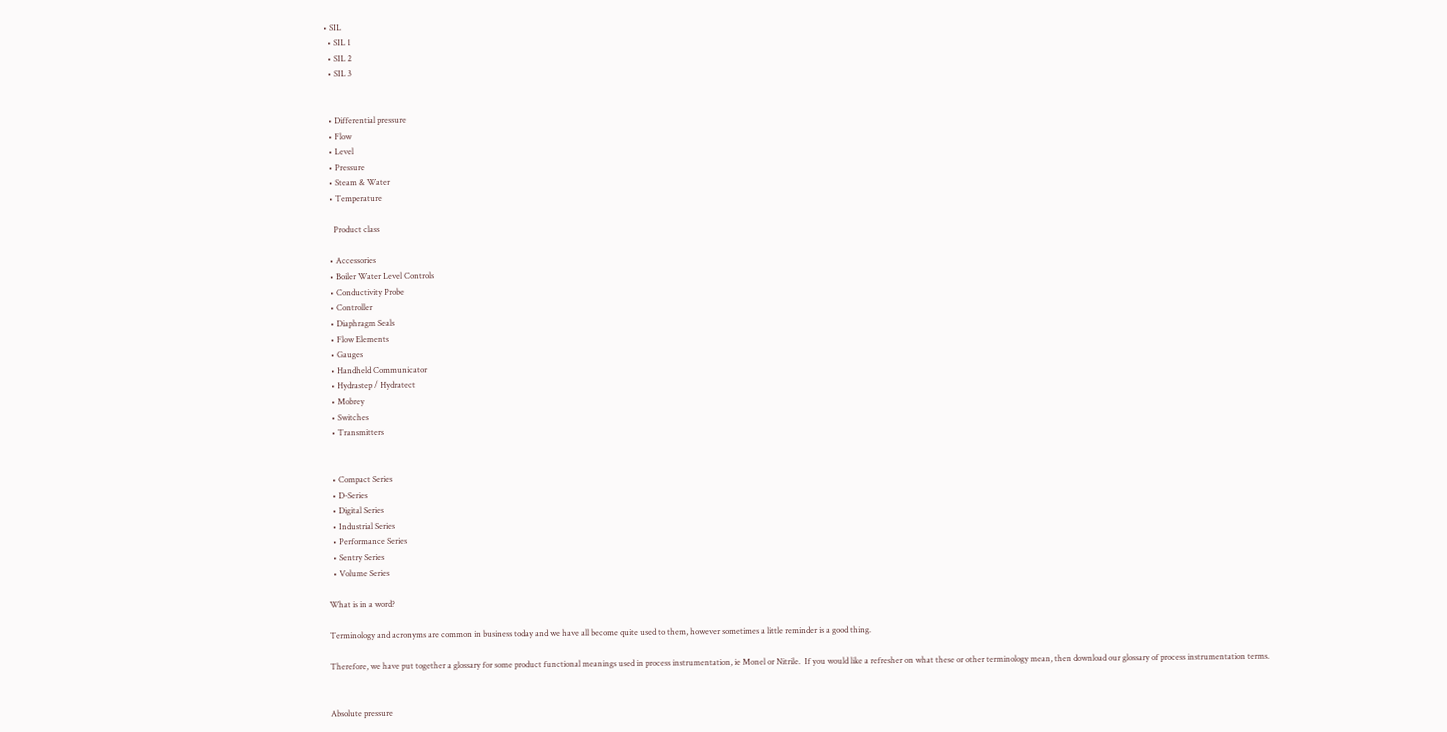• SIL
  • SIL 1
  • SIL 2
  • SIL 3


  • Differential pressure
  • Flow
  • Level
  • Pressure
  • Steam & Water
  • Temperature

    Product class

  • Accessories
  • Boiler Water Level Controls
  • Conductivity Probe
  • Controller
  • Diaphragm Seals
  • Flow Elements
  • Gauges
  • Handheld Communicator
  • Hydrastep / Hydratect
  • Mobrey
  • Switches
  • Transmitters


  • Compact Series
  • D-Series
  • Digital Series
  • Industrial Series
  • Performance Series
  • Sentry Series
  • Volume Series

What is in a word?

Terminology and acronyms are common in business today and we have all become quite used to them, however sometimes a little reminder is a good thing.

Therefore, we have put together a glossary for some product functional meanings used in process instrumentation, ie Monel or Nitrile.  If you would like a refresher on what these or other terminology mean, then download our glossary of process instrumentation terms.


Absolute pressure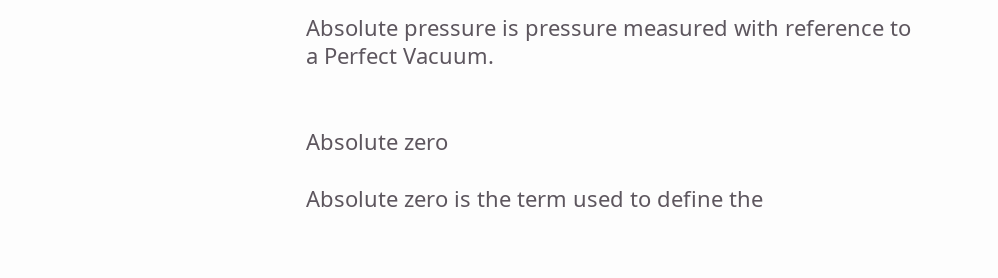Absolute pressure is pressure measured with reference to a Perfect Vacuum.


Absolute zero

Absolute zero is the term used to define the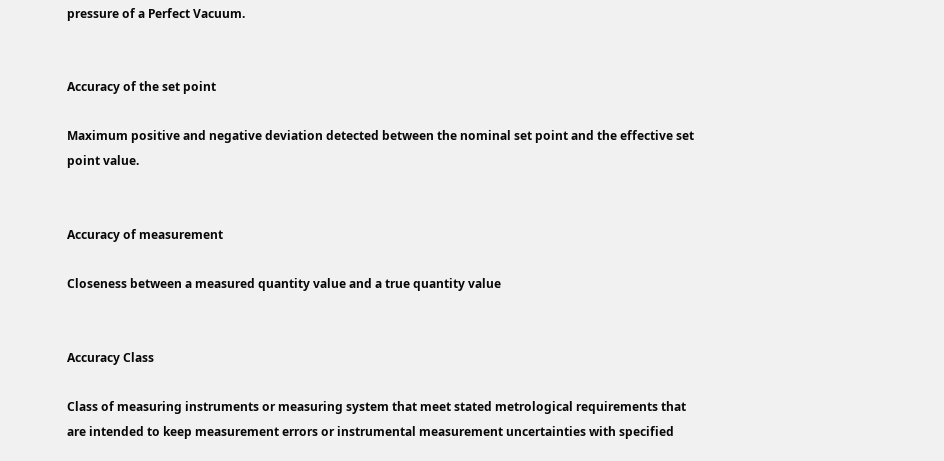pressure of a Perfect Vacuum.


Accuracy of the set point

Maximum positive and negative deviation detected between the nominal set point and the effective set point value.


Accuracy of measurement

Closeness between a measured quantity value and a true quantity value


Accuracy Class

Class of measuring instruments or measuring system that meet stated metrological requirements that are intended to keep measurement errors or instrumental measurement uncertainties with specified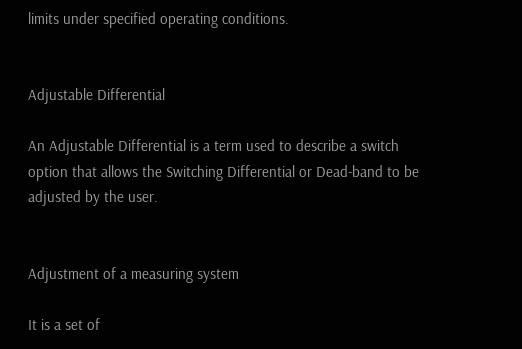limits under specified operating conditions.


Adjustable Differential

An Adjustable Differential is a term used to describe a switch option that allows the Switching Differential or Dead-band to be adjusted by the user.


Adjustment of a measuring system

It is a set of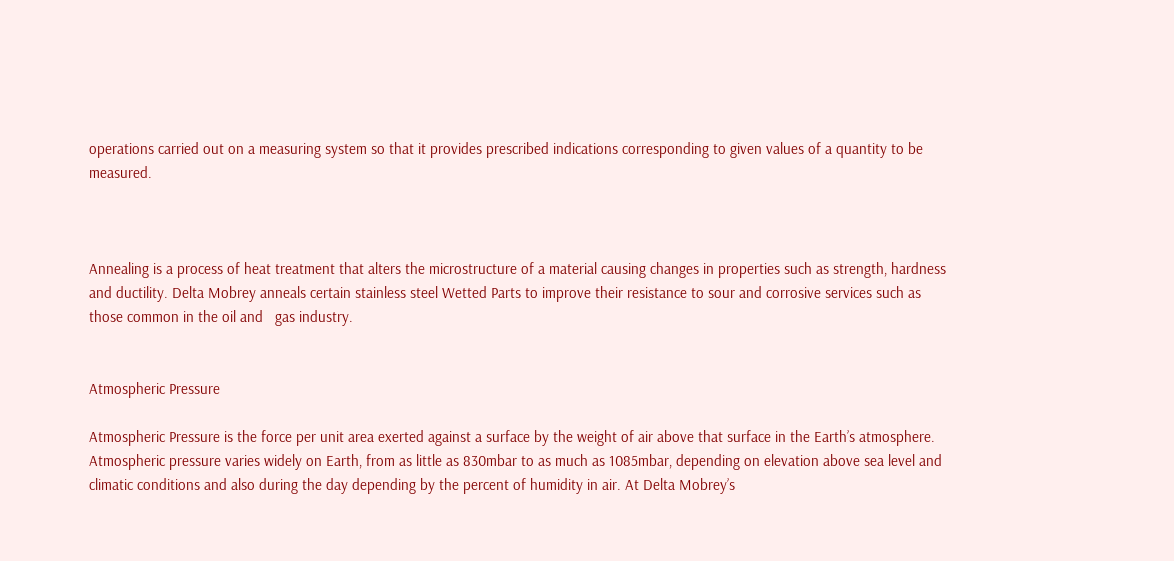operations carried out on a measuring system so that it provides prescribed indications corresponding to given values of a quantity to be measured.



Annealing is a process of heat treatment that alters the microstructure of a material causing changes in properties such as strength, hardness and ductility. Delta Mobrey anneals certain stainless steel Wetted Parts to improve their resistance to sour and corrosive services such as those common in the oil and   gas industry.


Atmospheric Pressure

Atmospheric Pressure is the force per unit area exerted against a surface by the weight of air above that surface in the Earth’s atmosphere. Atmospheric pressure varies widely on Earth, from as little as 830mbar to as much as 1085mbar, depending on elevation above sea level and climatic conditions and also during the day depending by the percent of humidity in air. At Delta Mobrey’s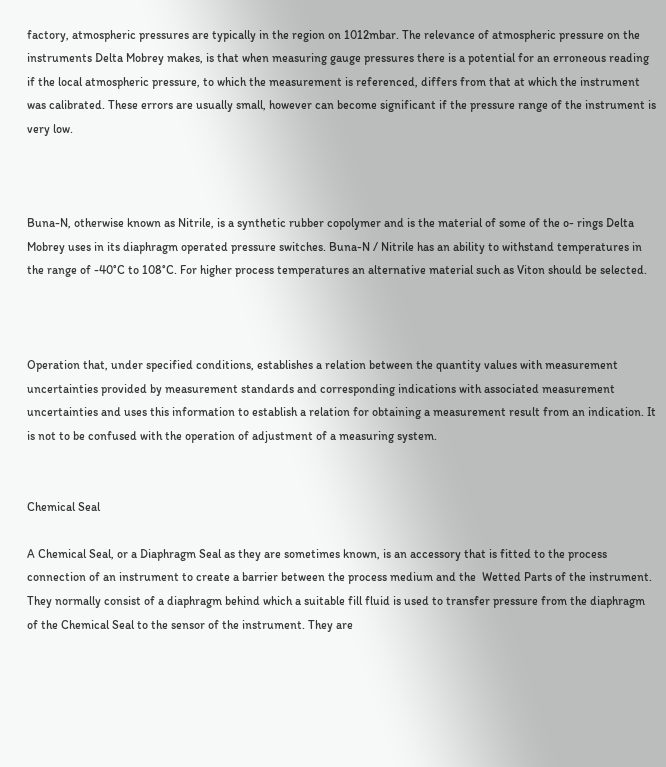factory, atmospheric pressures are typically in the region on 1012mbar. The relevance of atmospheric pressure on the instruments Delta Mobrey makes, is that when measuring gauge pressures there is a potential for an erroneous reading if the local atmospheric pressure, to which the measurement is referenced, differs from that at which the instrument was calibrated. These errors are usually small, however can become significant if the pressure range of the instrument is very low.



Buna-N, otherwise known as Nitrile, is a synthetic rubber copolymer and is the material of some of the o- rings Delta Mobrey uses in its diaphragm operated pressure switches. Buna-N / Nitrile has an ability to withstand temperatures in the range of -40°C to 108°C. For higher process temperatures an alternative material such as Viton should be selected.



Operation that, under specified conditions, establishes a relation between the quantity values with measurement uncertainties provided by measurement standards and corresponding indications with associated measurement uncertainties and uses this information to establish a relation for obtaining a measurement result from an indication. It is not to be confused with the operation of adjustment of a measuring system.


Chemical Seal

A Chemical Seal, or a Diaphragm Seal as they are sometimes known, is an accessory that is fitted to the process connection of an instrument to create a barrier between the process medium and the  Wetted Parts of the instrument. They normally consist of a diaphragm behind which a suitable fill fluid is used to transfer pressure from the diaphragm of the Chemical Seal to the sensor of the instrument. They are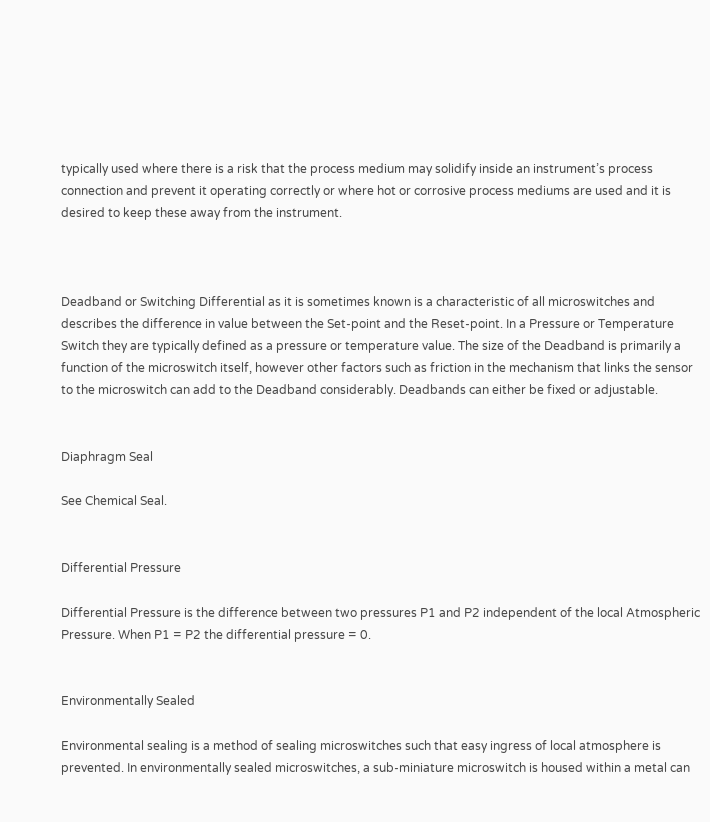typically used where there is a risk that the process medium may solidify inside an instrument’s process connection and prevent it operating correctly or where hot or corrosive process mediums are used and it is desired to keep these away from the instrument.



Deadband or Switching Differential as it is sometimes known is a characteristic of all microswitches and describes the difference in value between the Set-point and the Reset-point. In a Pressure or Temperature Switch they are typically defined as a pressure or temperature value. The size of the Deadband is primarily a function of the microswitch itself, however other factors such as friction in the mechanism that links the sensor to the microswitch can add to the Deadband considerably. Deadbands can either be fixed or adjustable.


Diaphragm Seal

See Chemical Seal.


Differential Pressure

Differential Pressure is the difference between two pressures P1 and P2 independent of the local Atmospheric Pressure. When P1 = P2 the differential pressure = 0.


Environmentally Sealed

Environmental sealing is a method of sealing microswitches such that easy ingress of local atmosphere is prevented. In environmentally sealed microswitches, a sub-miniature microswitch is housed within a metal can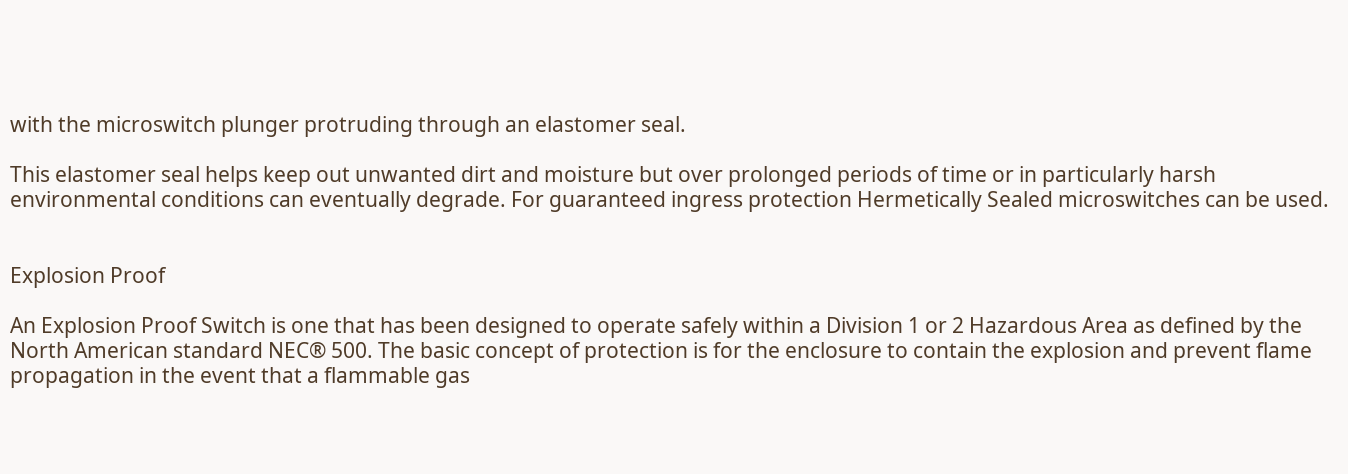with the microswitch plunger protruding through an elastomer seal.

This elastomer seal helps keep out unwanted dirt and moisture but over prolonged periods of time or in particularly harsh environmental conditions can eventually degrade. For guaranteed ingress protection Hermetically Sealed microswitches can be used.


Explosion Proof

An Explosion Proof Switch is one that has been designed to operate safely within a Division 1 or 2 Hazardous Area as defined by the North American standard NEC® 500. The basic concept of protection is for the enclosure to contain the explosion and prevent flame propagation in the event that a flammable gas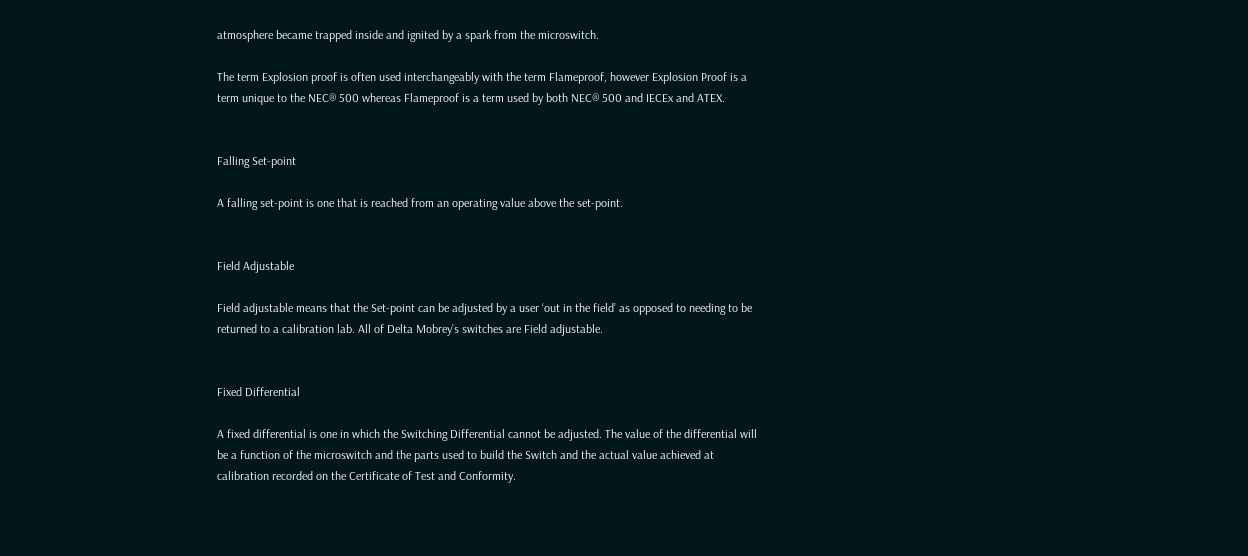atmosphere became trapped inside and ignited by a spark from the microswitch.

The term Explosion proof is often used interchangeably with the term Flameproof, however Explosion Proof is a term unique to the NEC® 500 whereas Flameproof is a term used by both NEC® 500 and IECEx and ATEX.


Falling Set-point

A falling set-point is one that is reached from an operating value above the set-point.


Field Adjustable

Field adjustable means that the Set-point can be adjusted by a user ‘out in the field’ as opposed to needing to be returned to a calibration lab. All of Delta Mobrey’s switches are Field adjustable.


Fixed Differential

A fixed differential is one in which the Switching Differential cannot be adjusted. The value of the differential will be a function of the microswitch and the parts used to build the Switch and the actual value achieved at calibration recorded on the Certificate of Test and Conformity.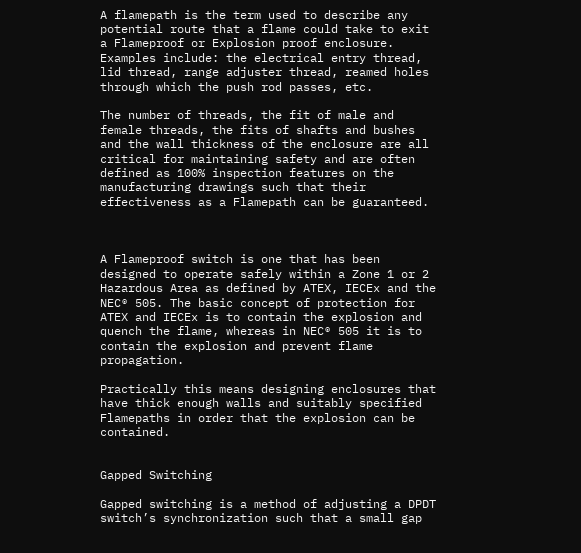A flamepath is the term used to describe any potential route that a flame could take to exit a Flameproof or Explosion proof enclosure. Examples include: the electrical entry thread, lid thread, range adjuster thread, reamed holes through which the push rod passes, etc.

The number of threads, the fit of male and female threads, the fits of shafts and bushes and the wall thickness of the enclosure are all critical for maintaining safety and are often defined as 100% inspection features on the manufacturing drawings such that their effectiveness as a Flamepath can be guaranteed.



A Flameproof switch is one that has been designed to operate safely within a Zone 1 or 2 Hazardous Area as defined by ATEX, IECEx and the NEC® 505. The basic concept of protection for ATEX and IECEx is to contain the explosion and quench the flame, whereas in NEC® 505 it is to contain the explosion and prevent flame propagation.

Practically this means designing enclosures that have thick enough walls and suitably specified Flamepaths in order that the explosion can be contained.


Gapped Switching

Gapped switching is a method of adjusting a DPDT switch’s synchronization such that a small gap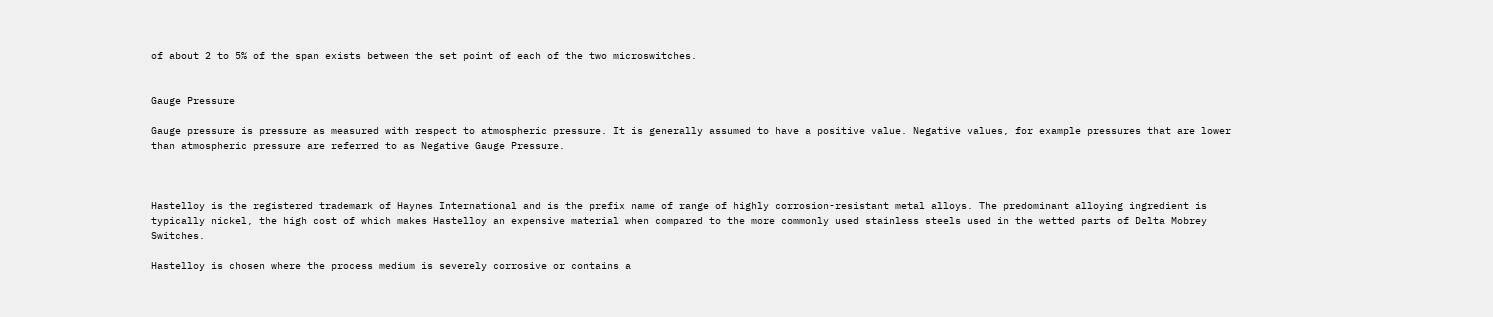of about 2 to 5% of the span exists between the set point of each of the two microswitches.


Gauge Pressure

Gauge pressure is pressure as measured with respect to atmospheric pressure. It is generally assumed to have a positive value. Negative values, for example pressures that are lower than atmospheric pressure are referred to as Negative Gauge Pressure.



Hastelloy is the registered trademark of Haynes International and is the prefix name of range of highly corrosion-resistant metal alloys. The predominant alloying ingredient is typically nickel, the high cost of which makes Hastelloy an expensive material when compared to the more commonly used stainless steels used in the wetted parts of Delta Mobrey Switches.

Hastelloy is chosen where the process medium is severely corrosive or contains a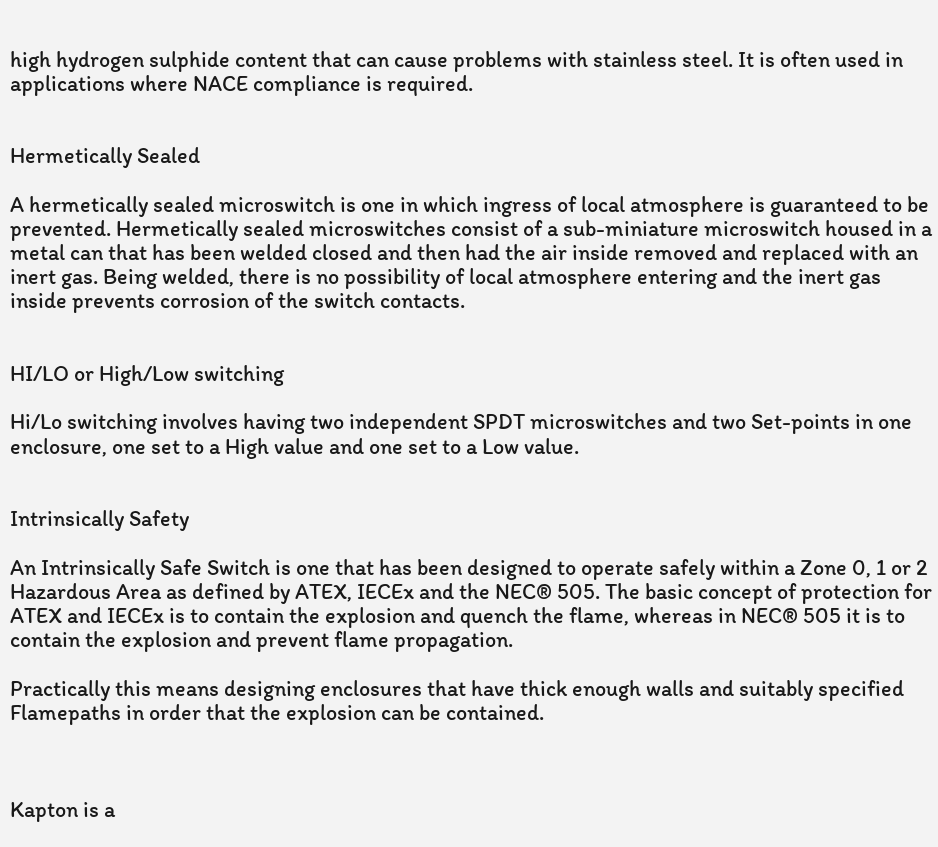high hydrogen sulphide content that can cause problems with stainless steel. It is often used in applications where NACE compliance is required.


Hermetically Sealed

A hermetically sealed microswitch is one in which ingress of local atmosphere is guaranteed to be prevented. Hermetically sealed microswitches consist of a sub-miniature microswitch housed in a metal can that has been welded closed and then had the air inside removed and replaced with an inert gas. Being welded, there is no possibility of local atmosphere entering and the inert gas inside prevents corrosion of the switch contacts.


HI/LO or High/Low switching

Hi/Lo switching involves having two independent SPDT microswitches and two Set-points in one enclosure, one set to a High value and one set to a Low value.


Intrinsically Safety

An Intrinsically Safe Switch is one that has been designed to operate safely within a Zone 0, 1 or 2 Hazardous Area as defined by ATEX, IECEx and the NEC® 505. The basic concept of protection for ATEX and IECEx is to contain the explosion and quench the flame, whereas in NEC® 505 it is to contain the explosion and prevent flame propagation.

Practically this means designing enclosures that have thick enough walls and suitably specified Flamepaths in order that the explosion can be contained.



Kapton is a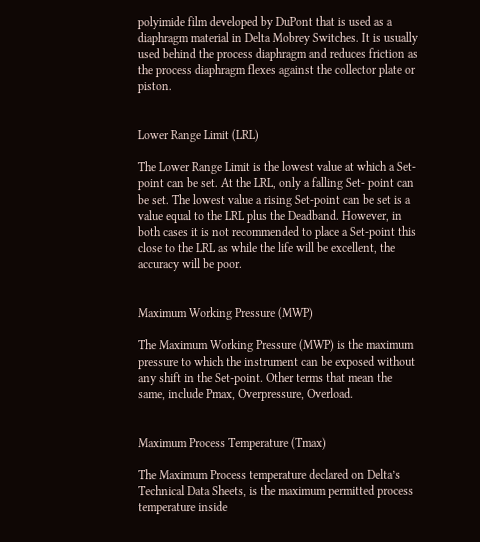polyimide film developed by DuPont that is used as a diaphragm material in Delta Mobrey Switches. It is usually used behind the process diaphragm and reduces friction as the process diaphragm flexes against the collector plate or piston.


Lower Range Limit (LRL)

The Lower Range Limit is the lowest value at which a Set-point can be set. At the LRL, only a falling Set- point can be set. The lowest value a rising Set-point can be set is a value equal to the LRL plus the Deadband. However, in both cases it is not recommended to place a Set-point this close to the LRL as while the life will be excellent, the accuracy will be poor.


Maximum Working Pressure (MWP)

The Maximum Working Pressure (MWP) is the maximum pressure to which the instrument can be exposed without any shift in the Set-point. Other terms that mean the same, include Pmax, Overpressure, Overload.


Maximum Process Temperature (Tmax)

The Maximum Process temperature declared on Delta’s Technical Data Sheets, is the maximum permitted process temperature inside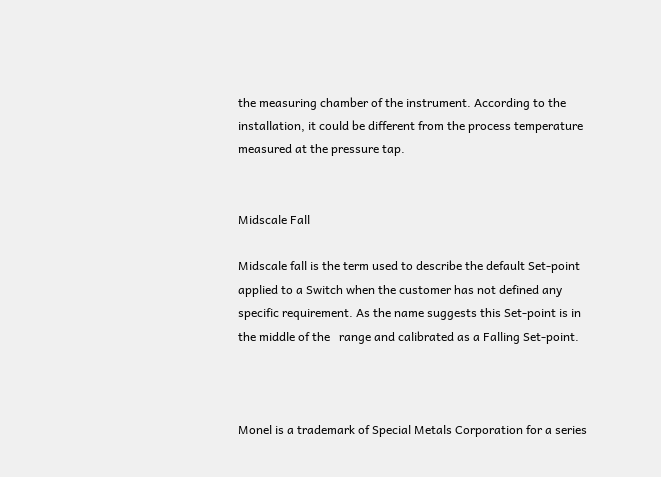the measuring chamber of the instrument. According to the installation, it could be different from the process temperature measured at the pressure tap.


Midscale Fall

Midscale fall is the term used to describe the default Set-point applied to a Switch when the customer has not defined any specific requirement. As the name suggests this Set-point is in the middle of the   range and calibrated as a Falling Set-point.



Monel is a trademark of Special Metals Corporation for a series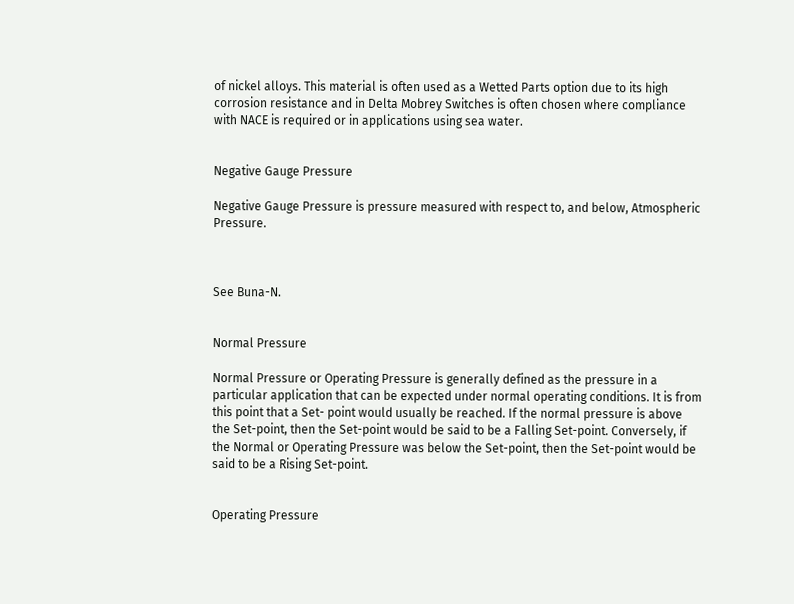of nickel alloys. This material is often used as a Wetted Parts option due to its high corrosion resistance and in Delta Mobrey Switches is often chosen where compliance with NACE is required or in applications using sea water.


Negative Gauge Pressure

Negative Gauge Pressure is pressure measured with respect to, and below, Atmospheric Pressure.



See Buna-N.


Normal Pressure

Normal Pressure or Operating Pressure is generally defined as the pressure in a particular application that can be expected under normal operating conditions. It is from this point that a Set- point would usually be reached. If the normal pressure is above the Set-point, then the Set-point would be said to be a Falling Set-point. Conversely, if the Normal or Operating Pressure was below the Set-point, then the Set-point would be said to be a Rising Set-point.


Operating Pressure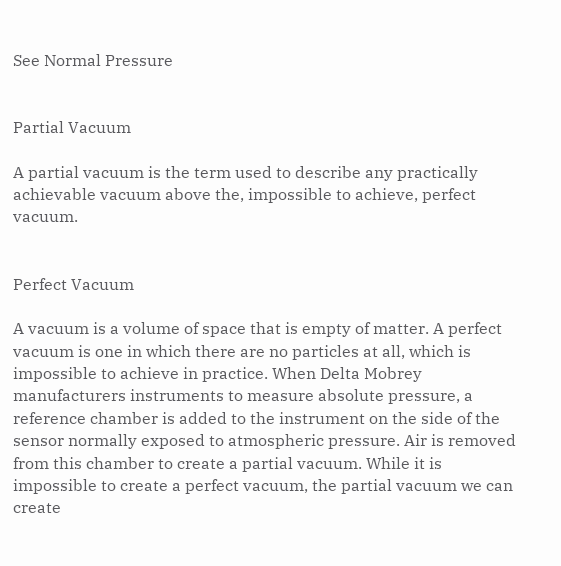See Normal Pressure


Partial Vacuum

A partial vacuum is the term used to describe any practically achievable vacuum above the, impossible to achieve, perfect vacuum.


Perfect Vacuum

A vacuum is a volume of space that is empty of matter. A perfect vacuum is one in which there are no particles at all, which is impossible to achieve in practice. When Delta Mobrey manufacturers instruments to measure absolute pressure, a reference chamber is added to the instrument on the side of the sensor normally exposed to atmospheric pressure. Air is removed from this chamber to create a partial vacuum. While it is impossible to create a perfect vacuum, the partial vacuum we can create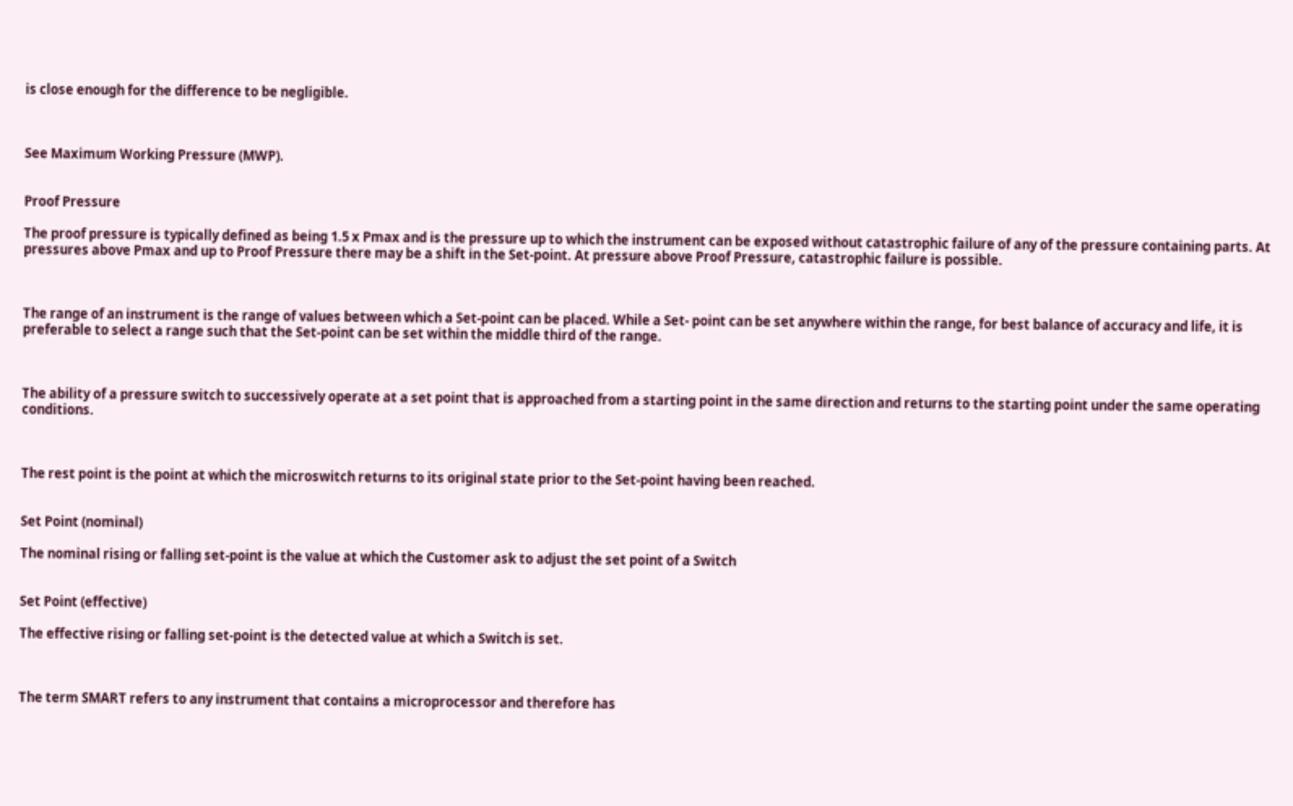is close enough for the difference to be negligible.



See Maximum Working Pressure (MWP).


Proof Pressure

The proof pressure is typically defined as being 1.5 x Pmax and is the pressure up to which the instrument can be exposed without catastrophic failure of any of the pressure containing parts. At pressures above Pmax and up to Proof Pressure there may be a shift in the Set-point. At pressure above Proof Pressure, catastrophic failure is possible.



The range of an instrument is the range of values between which a Set-point can be placed. While a Set- point can be set anywhere within the range, for best balance of accuracy and life, it is preferable to select a range such that the Set-point can be set within the middle third of the range.



The ability of a pressure switch to successively operate at a set point that is approached from a starting point in the same direction and returns to the starting point under the same operating conditions.



The rest point is the point at which the microswitch returns to its original state prior to the Set-point having been reached.


Set Point (nominal)

The nominal rising or falling set-point is the value at which the Customer ask to adjust the set point of a Switch


Set Point (effective)

The effective rising or falling set-point is the detected value at which a Switch is set.



The term SMART refers to any instrument that contains a microprocessor and therefore has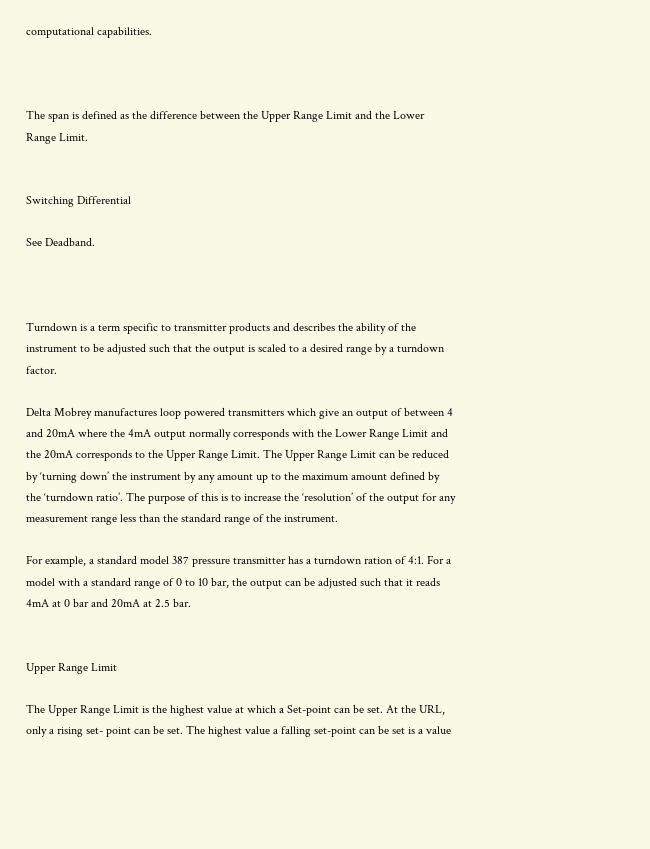computational capabilities.



The span is defined as the difference between the Upper Range Limit and the Lower Range Limit.


Switching Differential

See Deadband.



Turndown is a term specific to transmitter products and describes the ability of the instrument to be adjusted such that the output is scaled to a desired range by a turndown factor.

Delta Mobrey manufactures loop powered transmitters which give an output of between 4 and 20mA where the 4mA output normally corresponds with the Lower Range Limit and the 20mA corresponds to the Upper Range Limit. The Upper Range Limit can be reduced by ‘turning down’ the instrument by any amount up to the maximum amount defined by the ‘turndown ratio’. The purpose of this is to increase the ‘resolution’ of the output for any measurement range less than the standard range of the instrument.

For example, a standard model 387 pressure transmitter has a turndown ration of 4:1. For a model with a standard range of 0 to 10 bar, the output can be adjusted such that it reads 4mA at 0 bar and 20mA at 2.5 bar.


Upper Range Limit

The Upper Range Limit is the highest value at which a Set-point can be set. At the URL, only a rising set- point can be set. The highest value a falling set-point can be set is a value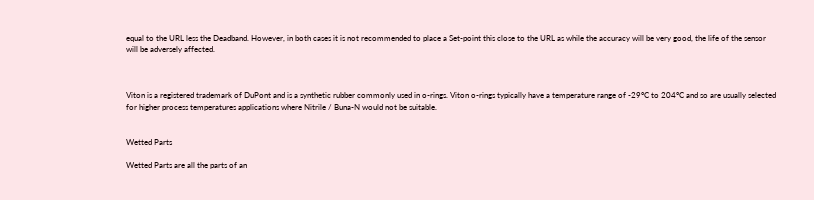equal to the URL less the Deadband. However, in both cases it is not recommended to place a Set-point this close to the URL as while the accuracy will be very good, the life of the sensor will be adversely affected.



Viton is a registered trademark of DuPont and is a synthetic rubber commonly used in o-rings. Viton o-rings typically have a temperature range of -29°C to 204°C and so are usually selected for higher process temperatures applications where Nitrile / Buna-N would not be suitable.


Wetted Parts

Wetted Parts are all the parts of an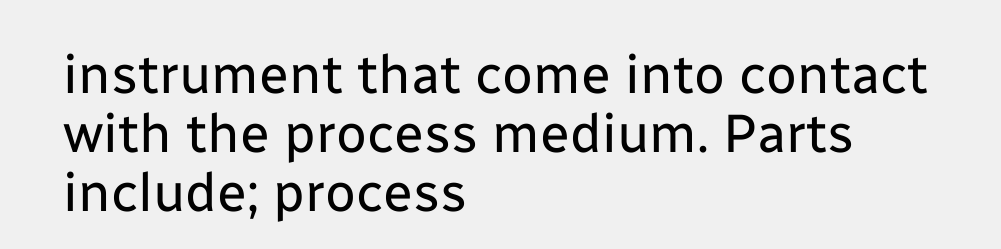instrument that come into contact with the process medium. Parts include; process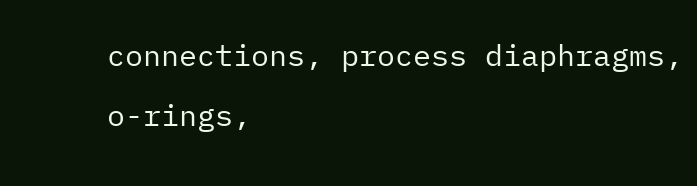connections, process diaphragms, o-rings,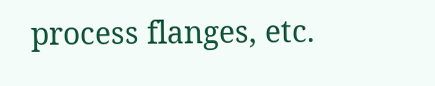process flanges, etc.